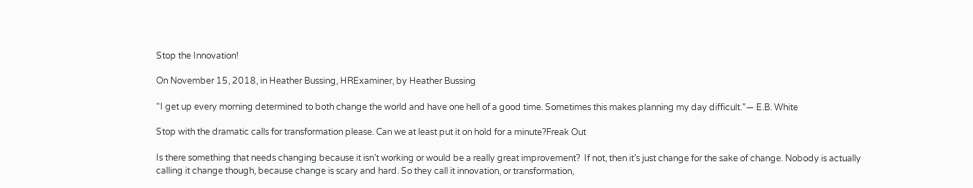Stop the Innovation!

On November 15, 2018, in Heather Bussing, HRExaminer, by Heather Bussing

“I get up every morning determined to both change the world and have one hell of a good time. Sometimes this makes planning my day difficult.”― E.B. White

Stop with the dramatic calls for transformation please. Can we at least put it on hold for a minute?Freak Out

Is there something that needs changing because it isn’t working or would be a really great improvement?  If not, then it’s just change for the sake of change. Nobody is actually calling it change though, because change is scary and hard. So they call it innovation, or transformation,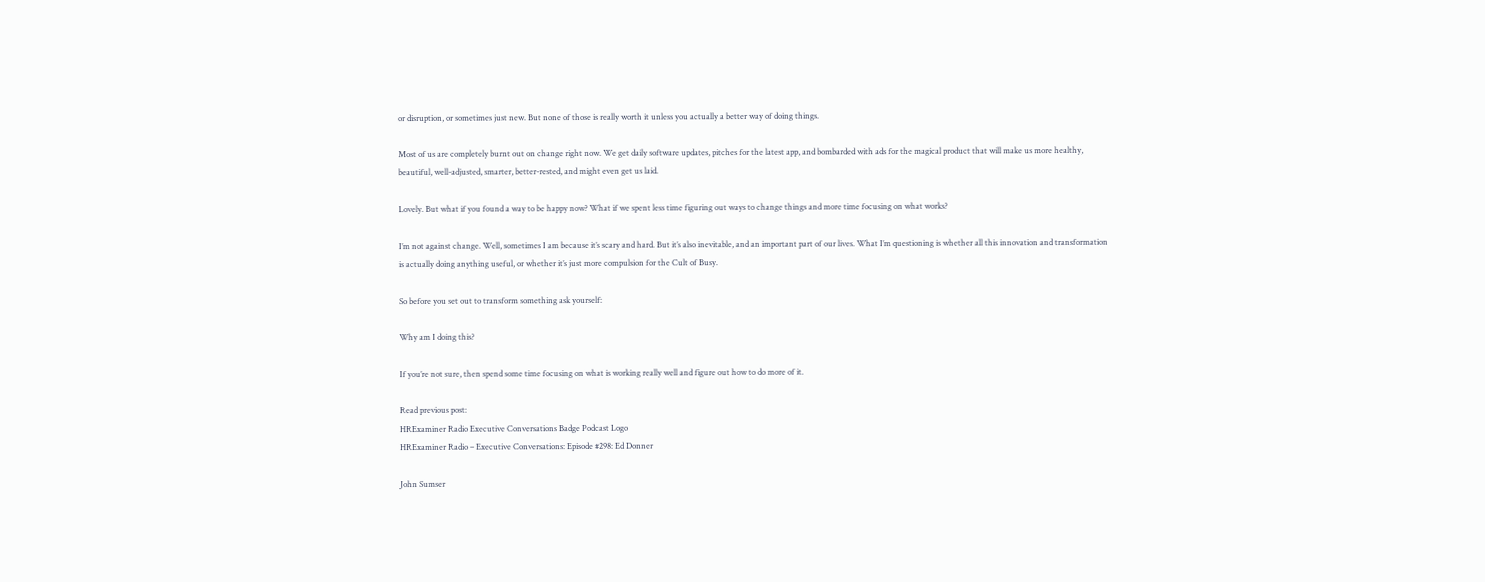or disruption, or sometimes just new. But none of those is really worth it unless you actually a better way of doing things.

Most of us are completely burnt out on change right now. We get daily software updates, pitches for the latest app, and bombarded with ads for the magical product that will make us more healthy, beautiful, well-adjusted, smarter, better-rested, and might even get us laid.

Lovely. But what if you found a way to be happy now? What if we spent less time figuring out ways to change things and more time focusing on what works?

I’m not against change. Well, sometimes I am because it’s scary and hard. But it’s also inevitable, and an important part of our lives. What I’m questioning is whether all this innovation and transformation is actually doing anything useful, or whether it’s just more compulsion for the Cult of Busy.

So before you set out to transform something ask yourself:

Why am I doing this?

If you’re not sure, then spend some time focusing on what is working really well and figure out how to do more of it.

Read previous post:
HRExaminer Radio Executive Conversations Badge Podcast Logo
HRExaminer Radio – Executive Conversations: Episode #298: Ed Donner

John Sumser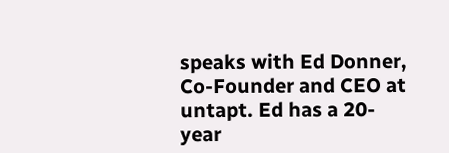speaks with Ed Donner, Co-Founder and CEO at untapt. Ed has a 20-year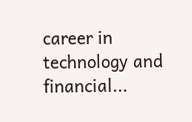career in technology and financial...